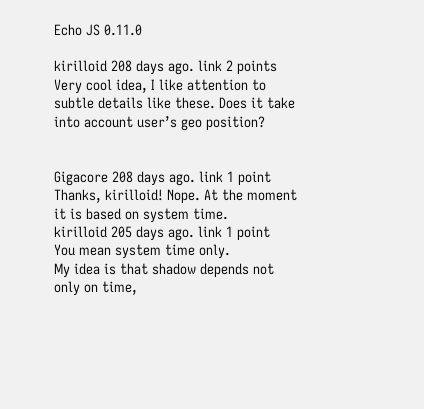Echo JS 0.11.0

kirilloid 208 days ago. link 2 points
Very cool idea, I like attention to subtle details like these. Does it take into account user’s geo position?


Gigacore 208 days ago. link 1 point
Thanks, kirilloid! Nope. At the moment it is based on system time.
kirilloid 205 days ago. link 1 point
You mean system time only.
My idea is that shadow depends not only on time,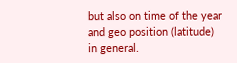but also on time of the year and geo position (latitude) in general.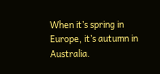When it’s spring in Europe, it’s autumn in Australia.